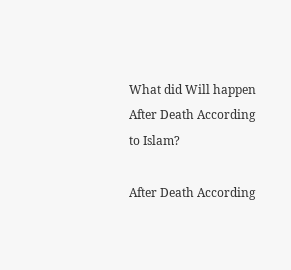What did Will happen After Death According to Islam?

After Death According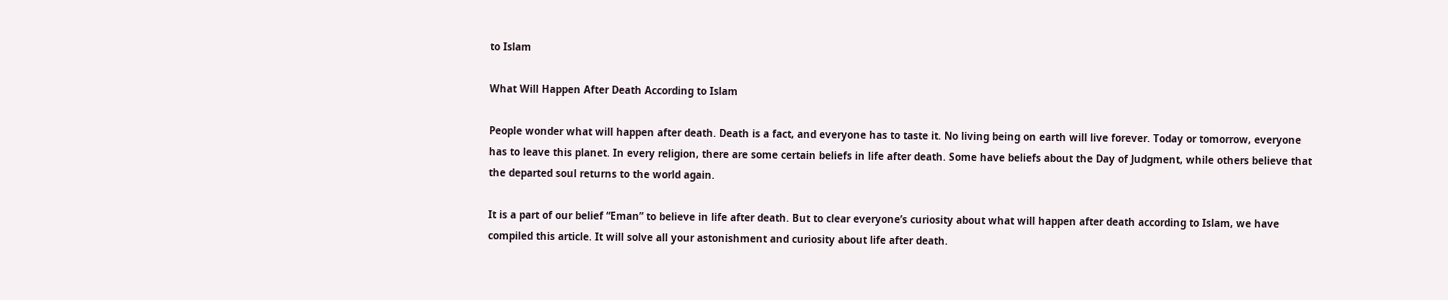to Islam

What Will Happen After Death According to Islam

People wonder what will happen after death. Death is a fact, and everyone has to taste it. No living being on earth will live forever. Today or tomorrow, everyone has to leave this planet. In every religion, there are some certain beliefs in life after death. Some have beliefs about the Day of Judgment, while others believe that the departed soul returns to the world again.

It is a part of our belief “Eman” to believe in life after death. But to clear everyone’s curiosity about what will happen after death according to Islam, we have compiled this article. It will solve all your astonishment and curiosity about life after death.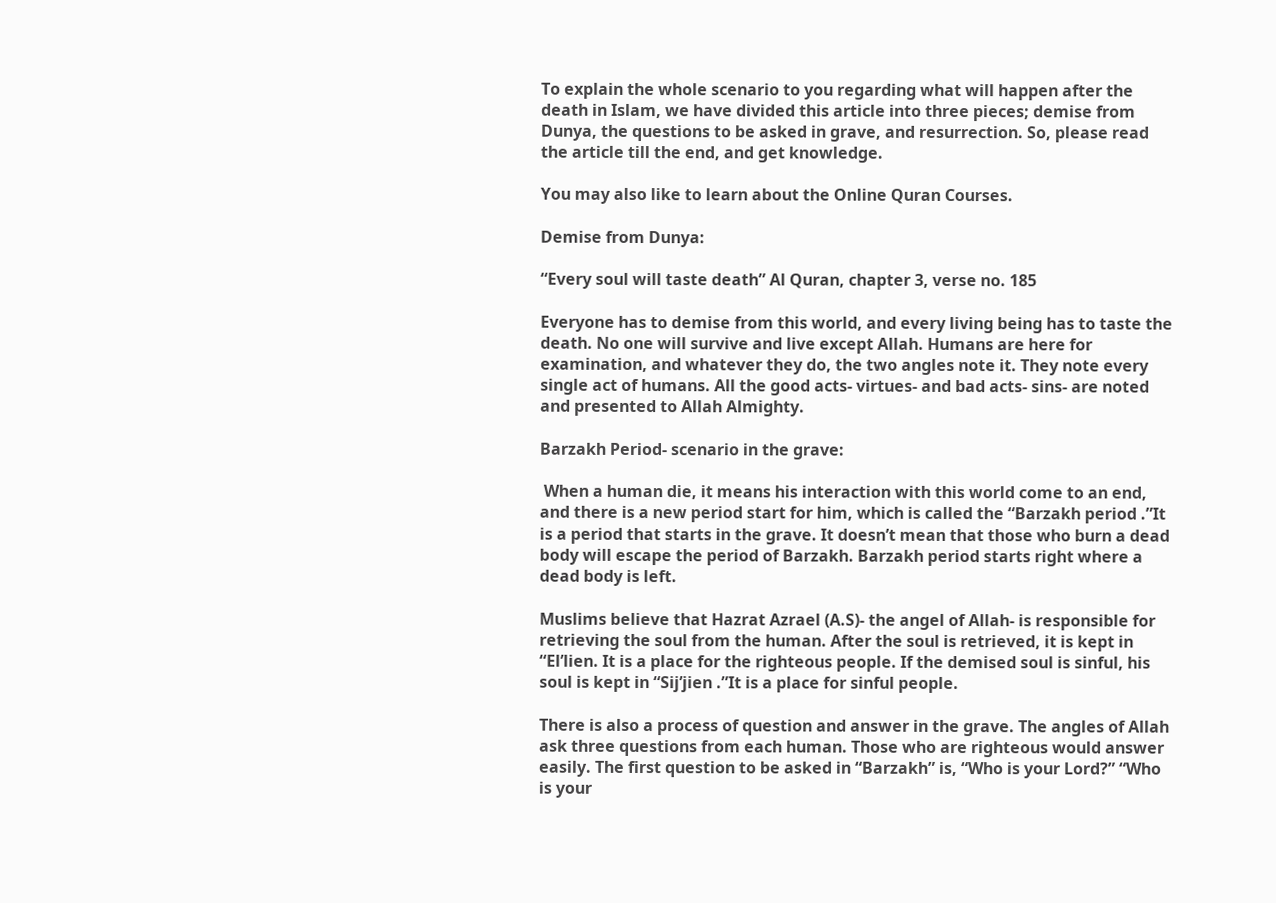To explain the whole scenario to you regarding what will happen after the death in Islam, we have divided this article into three pieces; demise from Dunya, the questions to be asked in grave, and resurrection. So, please read the article till the end, and get knowledge.

You may also like to learn about the Online Quran Courses.

Demise from Dunya:

“Every soul will taste death” Al Quran, chapter 3, verse no. 185

Everyone has to demise from this world, and every living being has to taste the death. No one will survive and live except Allah. Humans are here for examination, and whatever they do, the two angles note it. They note every single act of humans. All the good acts- virtues- and bad acts- sins- are noted and presented to Allah Almighty.

Barzakh Period- scenario in the grave:

 When a human die, it means his interaction with this world come to an end, and there is a new period start for him, which is called the “Barzakh period .”It is a period that starts in the grave. It doesn’t mean that those who burn a dead body will escape the period of Barzakh. Barzakh period starts right where a dead body is left.

Muslims believe that Hazrat Azrael (A.S)- the angel of Allah- is responsible for retrieving the soul from the human. After the soul is retrieved, it is kept in “El’lien. It is a place for the righteous people. If the demised soul is sinful, his soul is kept in “Sij’jien .”It is a place for sinful people.

There is also a process of question and answer in the grave. The angles of Allah ask three questions from each human. Those who are righteous would answer easily. The first question to be asked in “Barzakh” is, “Who is your Lord?” “Who is your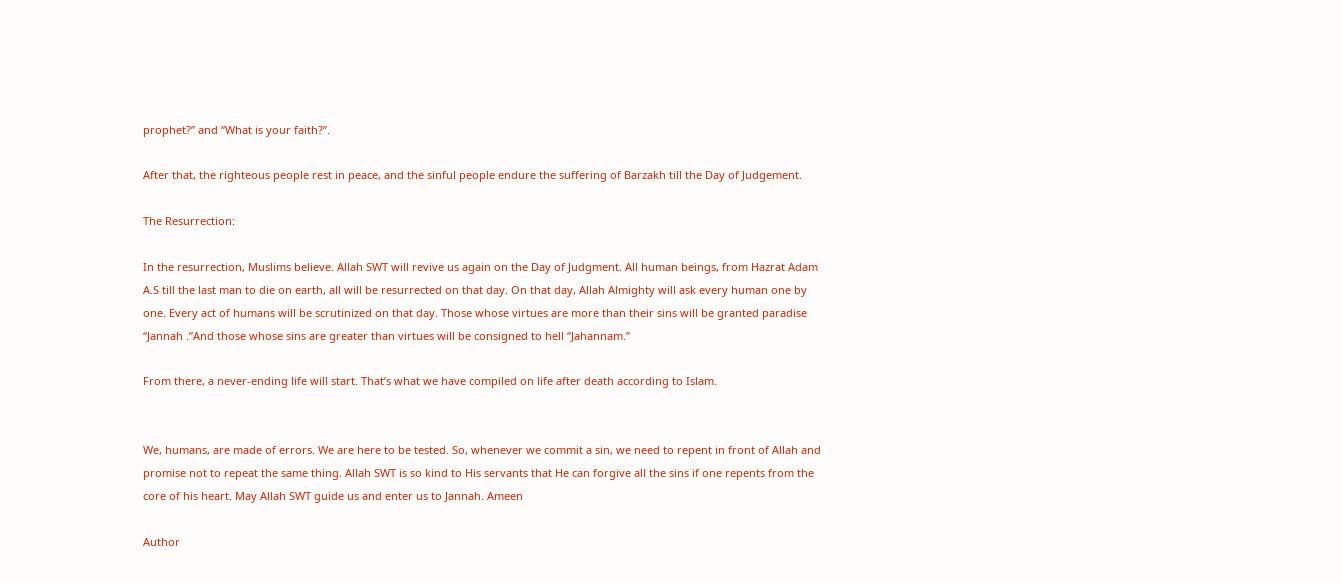prophet?” and “What is your faith?”.

After that, the righteous people rest in peace, and the sinful people endure the suffering of Barzakh till the Day of Judgement.

The Resurrection:

In the resurrection, Muslims believe. Allah SWT will revive us again on the Day of Judgment. All human beings, from Hazrat Adam A.S till the last man to die on earth, all will be resurrected on that day. On that day, Allah Almighty will ask every human one by one. Every act of humans will be scrutinized on that day. Those whose virtues are more than their sins will be granted paradise “Jannah .”And those whose sins are greater than virtues will be consigned to hell “Jahannam.”

From there, a never-ending life will start. That’s what we have compiled on life after death according to Islam.


We, humans, are made of errors. We are here to be tested. So, whenever we commit a sin, we need to repent in front of Allah and promise not to repeat the same thing. Allah SWT is so kind to His servants that He can forgive all the sins if one repents from the core of his heart. May Allah SWT guide us and enter us to Jannah. Ameen

Author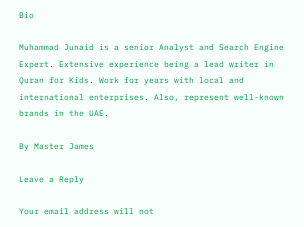Bio

Muhammad Junaid is a senior Analyst and Search Engine Expert. Extensive experience being a lead writer in Quran for Kids. Work for years with local and international enterprises. Also, represent well-known brands in the UAE.

By Master James

Leave a Reply

Your email address will not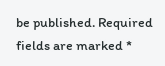be published. Required fields are marked *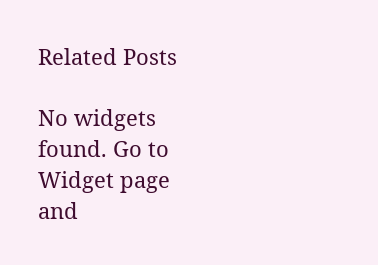Related Posts

No widgets found. Go to Widget page and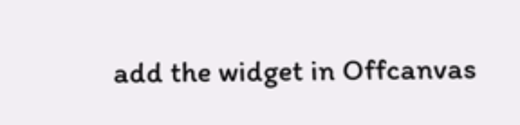add the widget in Offcanvas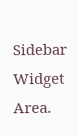Sidebar Widget Area.